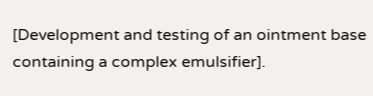[Development and testing of an ointment base containing a complex emulsifier].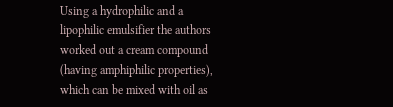Using a hydrophilic and a lipophilic emulsifier the authors worked out a cream compound (having amphiphilic properties), which can be mixed with oil as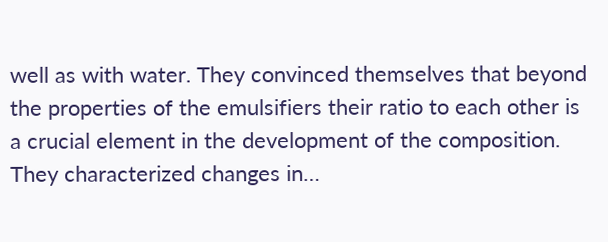well as with water. They convinced themselves that beyond the properties of the emulsifiers their ratio to each other is a crucial element in the development of the composition. They characterized changes in…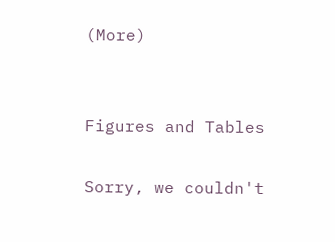(More)


Figures and Tables

Sorry, we couldn't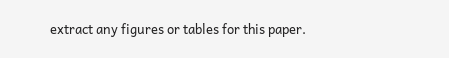extract any figures or tables for this paper.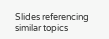Slides referencing similar topics